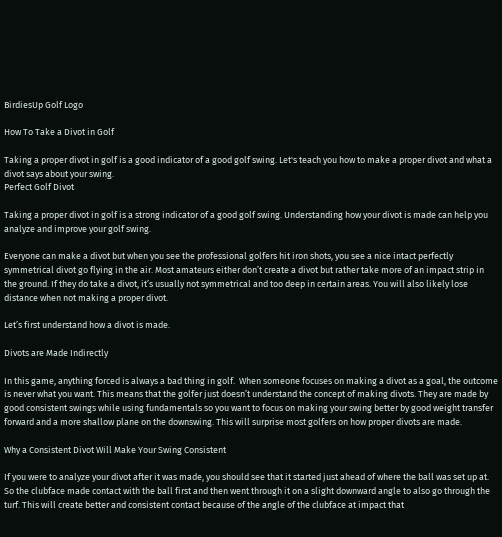BirdiesUp Golf Logo

How To Take a Divot in Golf

Taking a proper divot in golf is a good indicator of a good golf swing. Let's teach you how to make a proper divot and what a divot says about your swing.
Perfect Golf Divot

Taking a proper divot in golf is a strong indicator of a good golf swing. Understanding how your divot is made can help you analyze and improve your golf swing.

Everyone can make a divot but when you see the professional golfers hit iron shots, you see a nice intact perfectly symmetrical divot go flying in the air. Most amateurs either don’t create a divot but rather take more of an impact strip in the ground. If they do take a divot, it’s usually not symmetrical and too deep in certain areas. You will also likely lose distance when not making a proper divot.

Let’s first understand how a divot is made.

Divots are Made Indirectly

In this game, anything forced is always a bad thing in golf.  When someone focuses on making a divot as a goal, the outcome is never what you want. This means that the golfer just doesn’t understand the concept of making divots. They are made by good consistent swings while using fundamentals so you want to focus on making your swing better by good weight transfer forward and a more shallow plane on the downswing. This will surprise most golfers on how proper divots are made.

Why a Consistent Divot Will Make Your Swing Consistent

If you were to analyze your divot after it was made, you should see that it started just ahead of where the ball was set up at. So the clubface made contact with the ball first and then went through it on a slight downward angle to also go through the turf. This will create better and consistent contact because of the angle of the clubface at impact that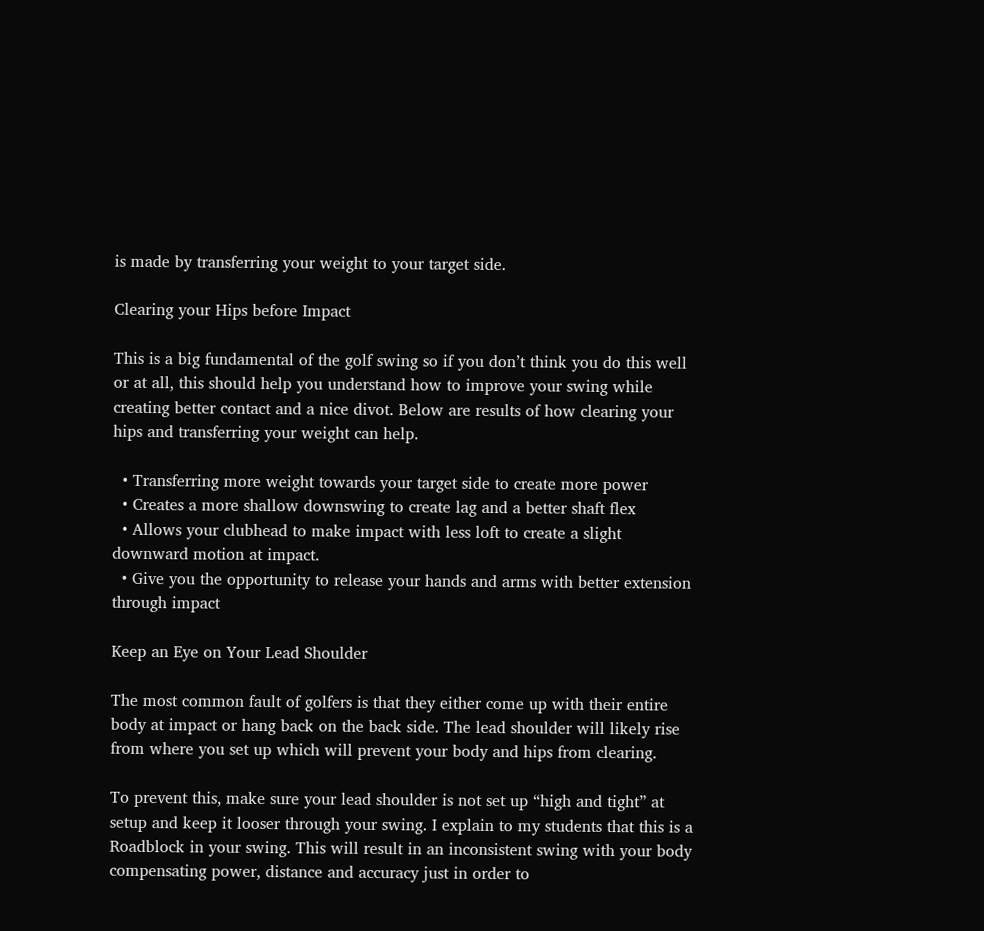is made by transferring your weight to your target side.

Clearing your Hips before Impact

This is a big fundamental of the golf swing so if you don’t think you do this well or at all, this should help you understand how to improve your swing while creating better contact and a nice divot. Below are results of how clearing your hips and transferring your weight can help.

  • Transferring more weight towards your target side to create more power
  • Creates a more shallow downswing to create lag and a better shaft flex
  • Allows your clubhead to make impact with less loft to create a slight downward motion at impact.
  • Give you the opportunity to release your hands and arms with better extension through impact

Keep an Eye on Your Lead Shoulder

The most common fault of golfers is that they either come up with their entire body at impact or hang back on the back side. The lead shoulder will likely rise from where you set up which will prevent your body and hips from clearing.

To prevent this, make sure your lead shoulder is not set up “high and tight” at setup and keep it looser through your swing. I explain to my students that this is a Roadblock in your swing. This will result in an inconsistent swing with your body compensating power, distance and accuracy just in order to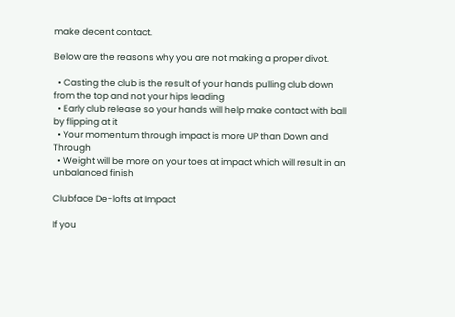make decent contact.

Below are the reasons why you are not making a proper divot.

  • Casting the club is the result of your hands pulling club down from the top and not your hips leading
  • Early club release so your hands will help make contact with ball by flipping at it
  • Your momentum through impact is more UP than Down and Through
  • Weight will be more on your toes at impact which will result in an unbalanced finish

Clubface De-lofts at Impact

If you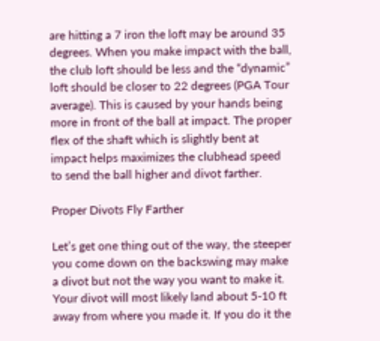are hitting a 7 iron the loft may be around 35 degrees. When you make impact with the ball, the club loft should be less and the “dynamic” loft should be closer to 22 degrees (PGA Tour average). This is caused by your hands being more in front of the ball at impact. The proper flex of the shaft which is slightly bent at impact helps maximizes the clubhead speed to send the ball higher and divot farther.

Proper Divots Fly Farther

Let’s get one thing out of the way, the steeper you come down on the backswing may make a divot but not the way you want to make it. Your divot will most likely land about 5-10 ft away from where you made it. If you do it the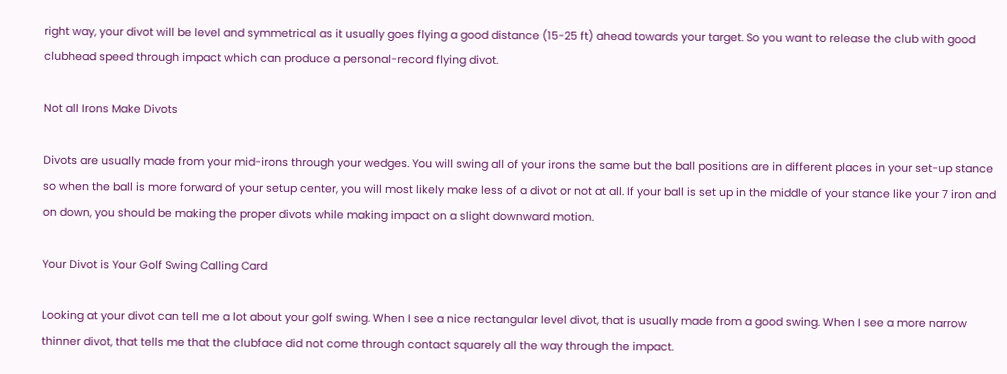right way, your divot will be level and symmetrical as it usually goes flying a good distance (15-25 ft) ahead towards your target. So you want to release the club with good clubhead speed through impact which can produce a personal-record flying divot.

Not all Irons Make Divots

Divots are usually made from your mid-irons through your wedges. You will swing all of your irons the same but the ball positions are in different places in your set-up stance so when the ball is more forward of your setup center, you will most likely make less of a divot or not at all. If your ball is set up in the middle of your stance like your 7 iron and on down, you should be making the proper divots while making impact on a slight downward motion.

Your Divot is Your Golf Swing Calling Card

Looking at your divot can tell me a lot about your golf swing. When I see a nice rectangular level divot, that is usually made from a good swing. When I see a more narrow thinner divot, that tells me that the clubface did not come through contact squarely all the way through the impact.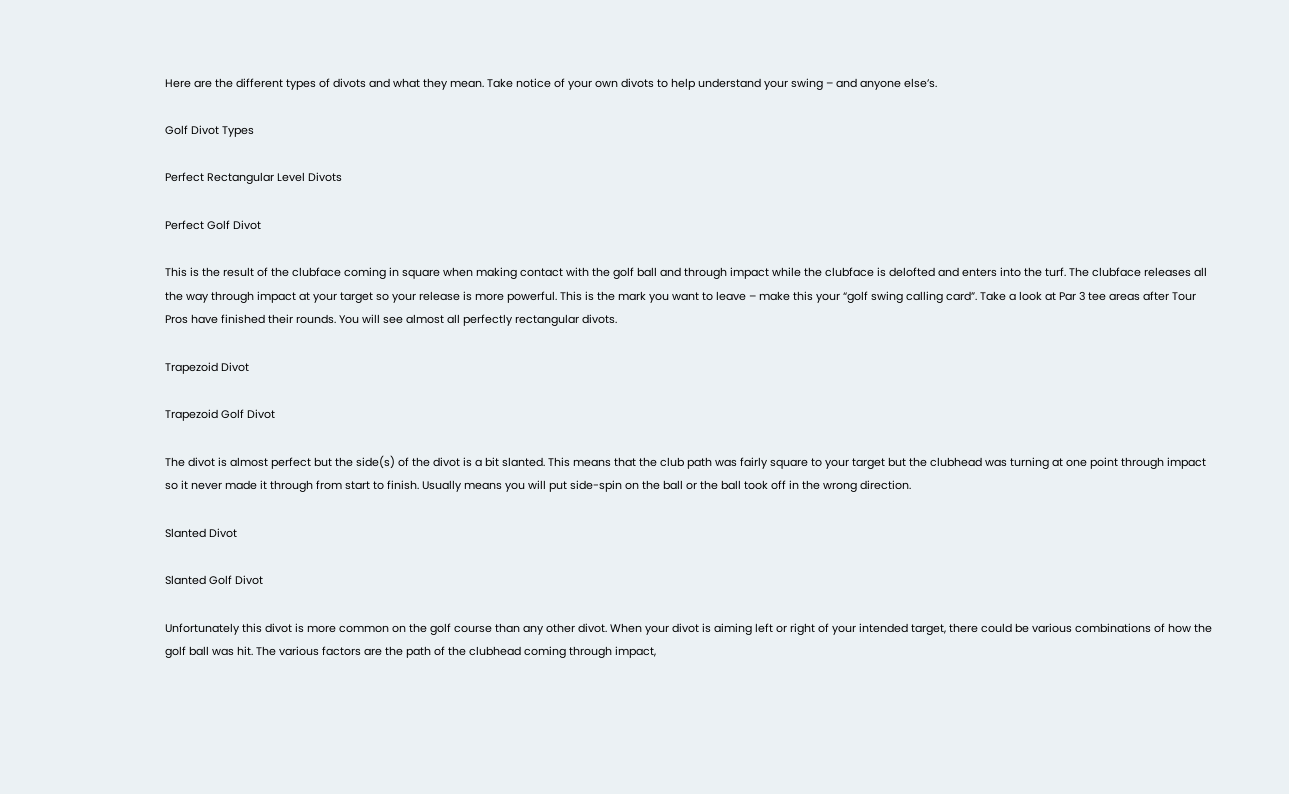Here are the different types of divots and what they mean. Take notice of your own divots to help understand your swing – and anyone else’s.

Golf Divot Types

Perfect Rectangular Level Divots

Perfect Golf Divot

This is the result of the clubface coming in square when making contact with the golf ball and through impact while the clubface is delofted and enters into the turf. The clubface releases all the way through impact at your target so your release is more powerful. This is the mark you want to leave – make this your “golf swing calling card”. Take a look at Par 3 tee areas after Tour Pros have finished their rounds. You will see almost all perfectly rectangular divots.

Trapezoid Divot

Trapezoid Golf Divot

The divot is almost perfect but the side(s) of the divot is a bit slanted. This means that the club path was fairly square to your target but the clubhead was turning at one point through impact so it never made it through from start to finish. Usually means you will put side-spin on the ball or the ball took off in the wrong direction.

Slanted Divot

Slanted Golf Divot

Unfortunately this divot is more common on the golf course than any other divot. When your divot is aiming left or right of your intended target, there could be various combinations of how the golf ball was hit. The various factors are the path of the clubhead coming through impact,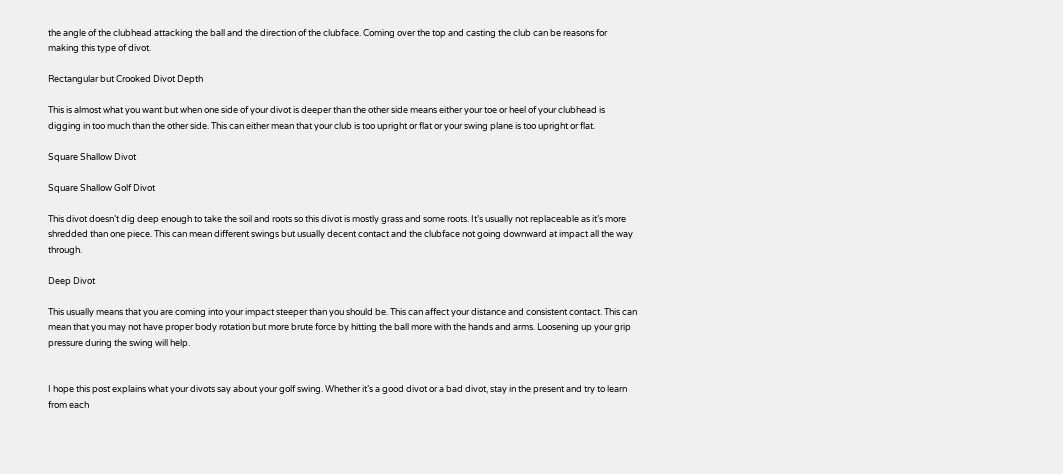the angle of the clubhead attacking the ball and the direction of the clubface. Coming over the top and casting the club can be reasons for making this type of divot.

Rectangular but Crooked Divot Depth

This is almost what you want but when one side of your divot is deeper than the other side means either your toe or heel of your clubhead is digging in too much than the other side. This can either mean that your club is too upright or flat or your swing plane is too upright or flat.

Square Shallow Divot

Square Shallow Golf Divot

This divot doesn’t dig deep enough to take the soil and roots so this divot is mostly grass and some roots. It’s usually not replaceable as it’s more shredded than one piece. This can mean different swings but usually decent contact and the clubface not going downward at impact all the way through.

Deep Divot

This usually means that you are coming into your impact steeper than you should be. This can affect your distance and consistent contact. This can mean that you may not have proper body rotation but more brute force by hitting the ball more with the hands and arms. Loosening up your grip pressure during the swing will help.


I hope this post explains what your divots say about your golf swing. Whether it’s a good divot or a bad divot, stay in the present and try to learn from each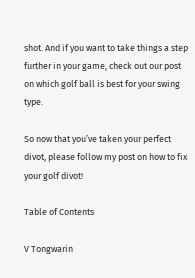shot. And if you want to take things a step further in your game, check out our post on which golf ball is best for your swing type.

So now that you’ve taken your perfect divot, please follow my post on how to fix your golf divot!

Table of Contents

V Tongwarin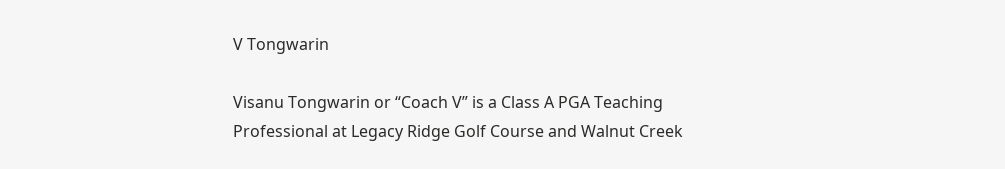V Tongwarin

Visanu Tongwarin or “Coach V” is a Class A PGA Teaching Professional at Legacy Ridge Golf Course and Walnut Creek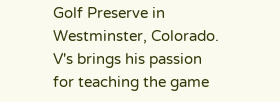Golf Preserve in Westminster, Colorado. V's brings his passion for teaching the game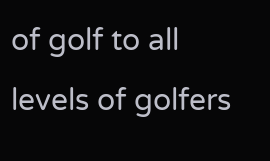of golf to all levels of golfers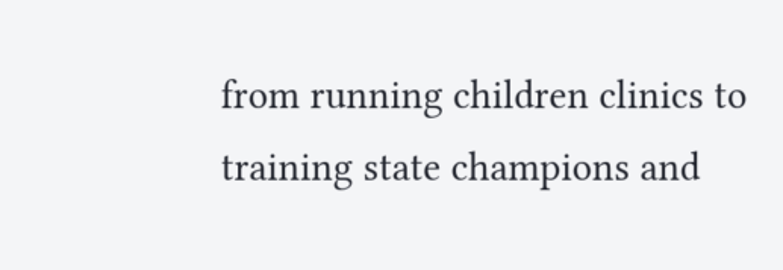from running children clinics to training state champions and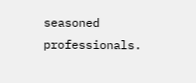seasoned professionals.